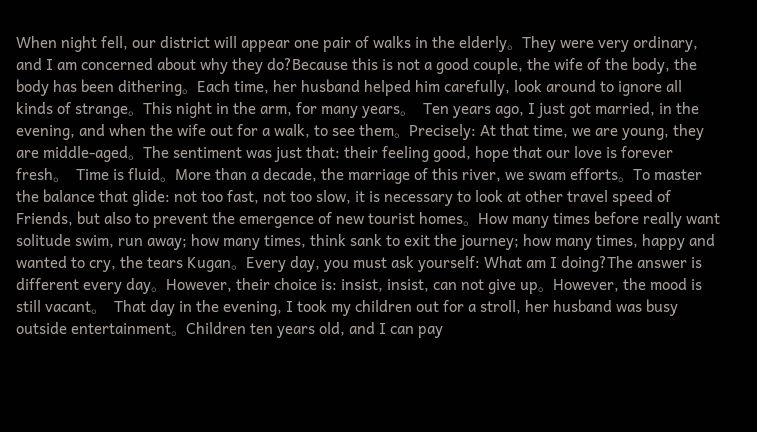When night fell, our district will appear one pair of walks in the elderly。They were very ordinary, and I am concerned about why they do?Because this is not a good couple, the wife of the body, the body has been dithering。Each time, her husband helped him carefully, look around to ignore all kinds of strange。This night in the arm, for many years。  Ten years ago, I just got married, in the evening, and when the wife out for a walk, to see them。Precisely: At that time, we are young, they are middle-aged。The sentiment was just that: their feeling good, hope that our love is forever fresh。  Time is fluid。More than a decade, the marriage of this river, we swam efforts。To master the balance that glide: not too fast, not too slow, it is necessary to look at other travel speed of Friends, but also to prevent the emergence of new tourist homes。How many times before really want solitude swim, run away; how many times, think sank to exit the journey; how many times, happy and wanted to cry, the tears Kugan。Every day, you must ask yourself: What am I doing?The answer is different every day。However, their choice is: insist, insist, can not give up。However, the mood is still vacant。  That day in the evening, I took my children out for a stroll, her husband was busy outside entertainment。Children ten years old, and I can pay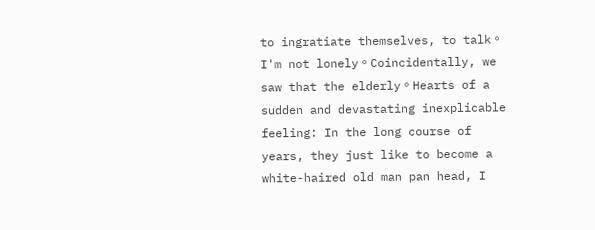to ingratiate themselves, to talk。I'm not lonely。Coincidentally, we saw that the elderly。Hearts of a sudden and devastating inexplicable feeling: In the long course of years, they just like to become a white-haired old man pan head, I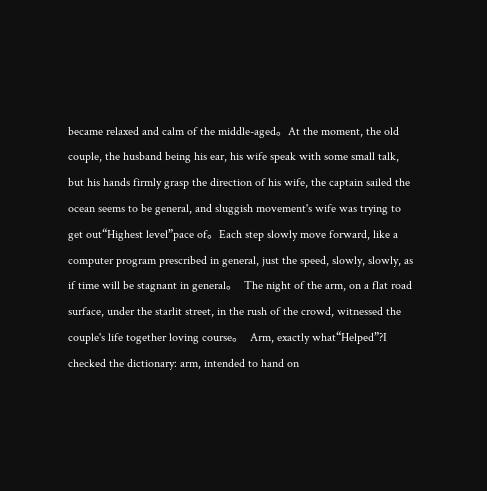became relaxed and calm of the middle-aged。At the moment, the old couple, the husband being his ear, his wife speak with some small talk, but his hands firmly grasp the direction of his wife, the captain sailed the ocean seems to be general, and sluggish movement's wife was trying to get out“Highest level”pace of。Each step slowly move forward, like a computer program prescribed in general, just the speed, slowly, slowly, as if time will be stagnant in general。  The night of the arm, on a flat road surface, under the starlit street, in the rush of the crowd, witnessed the couple's life together loving course。  Arm, exactly what“Helped”?I checked the dictionary: arm, intended to hand on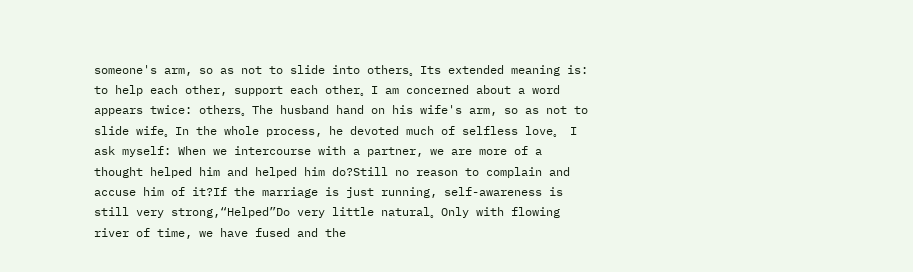someone's arm, so as not to slide into others。Its extended meaning is: to help each other, support each other。I am concerned about a word appears twice: others。The husband hand on his wife's arm, so as not to slide wife。In the whole process, he devoted much of selfless love。  I ask myself: When we intercourse with a partner, we are more of a thought helped him and helped him do?Still no reason to complain and accuse him of it?If the marriage is just running, self-awareness is still very strong,“Helped”Do very little natural。Only with flowing river of time, we have fused and the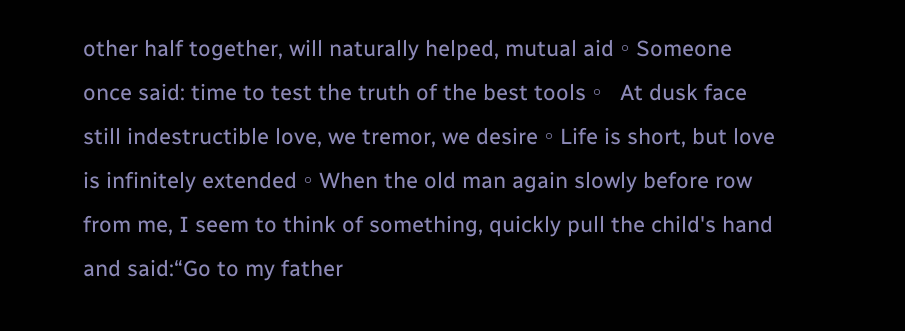other half together, will naturally helped, mutual aid。Someone once said: time to test the truth of the best tools。  At dusk face still indestructible love, we tremor, we desire。Life is short, but love is infinitely extended。When the old man again slowly before row from me, I seem to think of something, quickly pull the child's hand and said:“Go to my father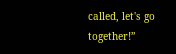called, let's go together!”